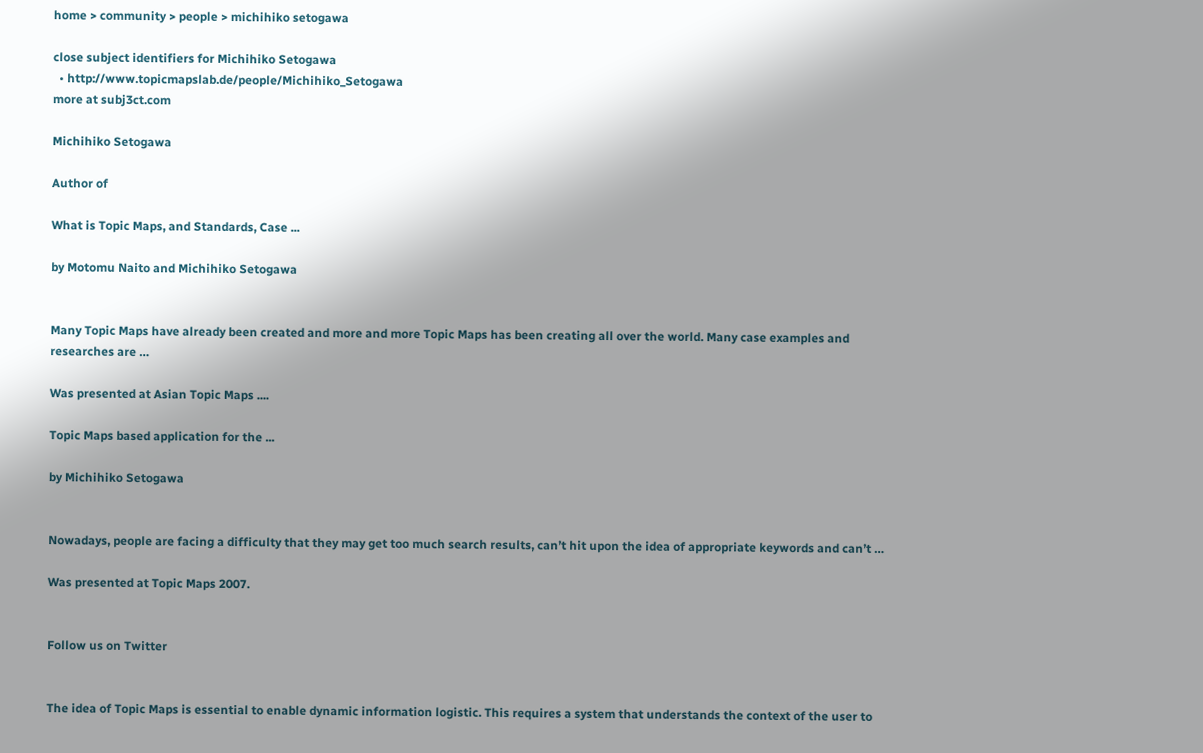home > community > people > michihiko setogawa

close subject identifiers for Michihiko Setogawa
  • http://www.topicmapslab.de/people/Michihiko_Setogawa
more at subj3ct.com

Michihiko Setogawa

Author of

What is Topic Maps, and Standards, Case ...

by Motomu Naito and Michihiko Setogawa


Many Topic Maps have already been created and more and more Topic Maps has been creating all over the world. Many case examples and researches are …

Was presented at Asian Topic Maps ....

Topic Maps based application for the ...

by Michihiko Setogawa


Nowadays, people are facing a difficulty that they may get too much search results, can’t hit upon the idea of appropriate keywords and can’t …

Was presented at Topic Maps 2007.


Follow us on Twitter


The idea of Topic Maps is essential to enable dynamic information logistic. This requires a system that understands the context of the user to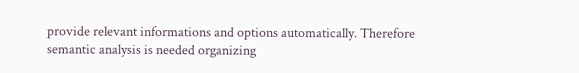provide relevant informations and options automatically. Therefore semantic analysis is needed organizing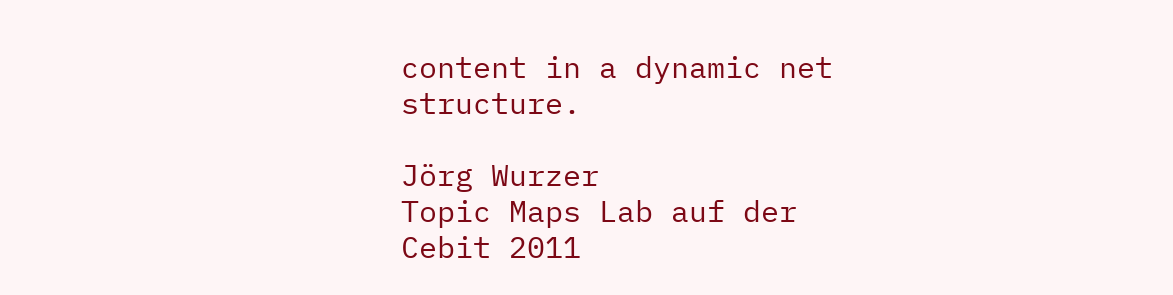content in a dynamic net structure.

Jörg Wurzer
Topic Maps Lab auf der Cebit 2011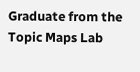Graduate from the Topic Maps Lab